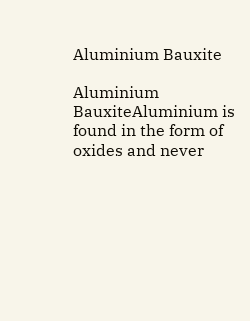Aluminium Bauxite

Aluminium BauxiteAluminium is found in the form of oxides and never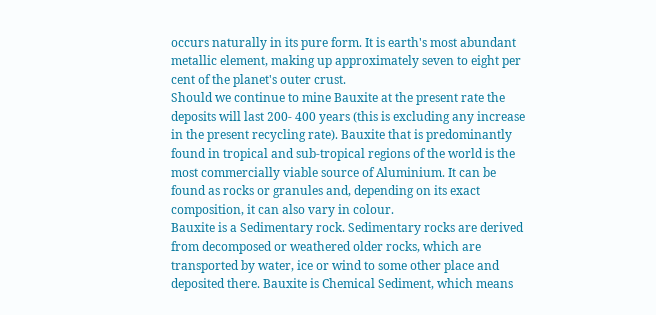occurs naturally in its pure form. It is earth's most abundant metallic element, making up approximately seven to eight per cent of the planet's outer crust.
Should we continue to mine Bauxite at the present rate the deposits will last 200- 400 years (this is excluding any increase in the present recycling rate). Bauxite that is predominantly found in tropical and sub-tropical regions of the world is the most commercially viable source of Aluminium. It can be found as rocks or granules and, depending on its exact composition, it can also vary in colour.
Bauxite is a Sedimentary rock. Sedimentary rocks are derived from decomposed or weathered older rocks, which are transported by water, ice or wind to some other place and deposited there. Bauxite is Chemical Sediment, which means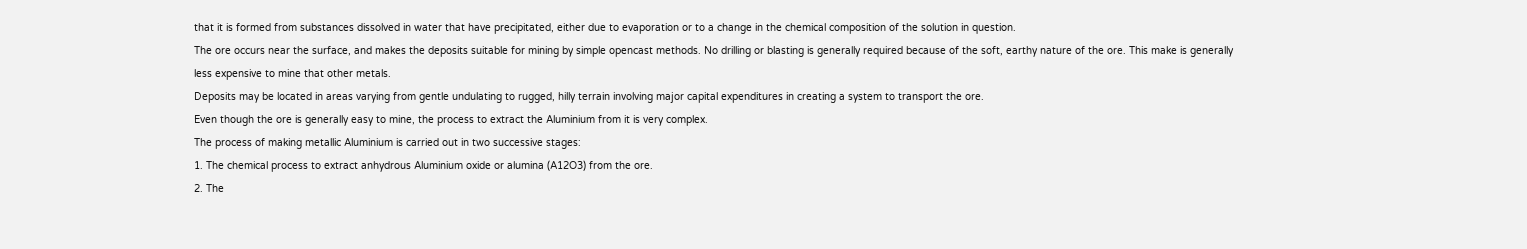that it is formed from substances dissolved in water that have precipitated, either due to evaporation or to a change in the chemical composition of the solution in question.
The ore occurs near the surface, and makes the deposits suitable for mining by simple opencast methods. No drilling or blasting is generally required because of the soft, earthy nature of the ore. This make is generally less expensive to mine that other metals.
Deposits may be located in areas varying from gentle undulating to rugged, hilly terrain involving major capital expenditures in creating a system to transport the ore.
Even though the ore is generally easy to mine, the process to extract the Aluminium from it is very complex.
The process of making metallic Aluminium is carried out in two successive stages:
1. The chemical process to extract anhydrous Aluminium oxide or alumina (A12O3) from the ore.
2. The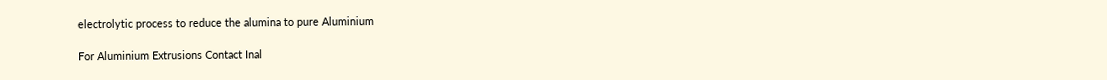electrolytic process to reduce the alumina to pure Aluminium

For Aluminium Extrusions Contact Inal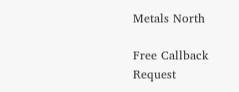Metals North

Free Callback Request